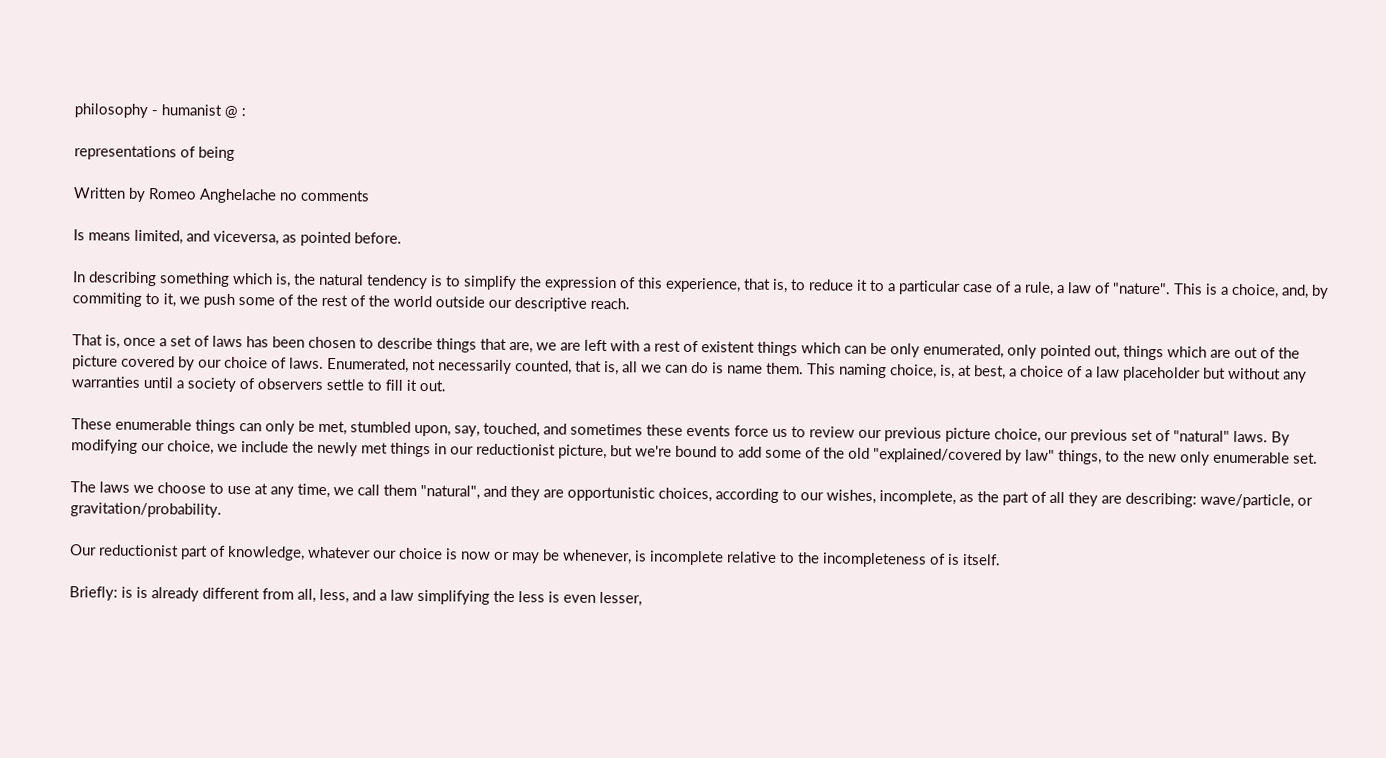philosophy - humanist @ :

representations of being

Written by Romeo Anghelache no comments

Is means limited, and viceversa, as pointed before.

In describing something which is, the natural tendency is to simplify the expression of this experience, that is, to reduce it to a particular case of a rule, a law of "nature". This is a choice, and, by commiting to it, we push some of the rest of the world outside our descriptive reach.

That is, once a set of laws has been chosen to describe things that are, we are left with a rest of existent things which can be only enumerated, only pointed out, things which are out of the picture covered by our choice of laws. Enumerated, not necessarily counted, that is, all we can do is name them. This naming choice, is, at best, a choice of a law placeholder but without any warranties until a society of observers settle to fill it out.

These enumerable things can only be met, stumbled upon, say, touched, and sometimes these events force us to review our previous picture choice, our previous set of "natural" laws. By modifying our choice, we include the newly met things in our reductionist picture, but we're bound to add some of the old "explained/covered by law" things, to the new only enumerable set.

The laws we choose to use at any time, we call them "natural", and they are opportunistic choices, according to our wishes, incomplete, as the part of all they are describing: wave/particle, or gravitation/probability.

Our reductionist part of knowledge, whatever our choice is now or may be whenever, is incomplete relative to the incompleteness of is itself.

Briefly: is is already different from all, less, and a law simplifying the less is even lesser,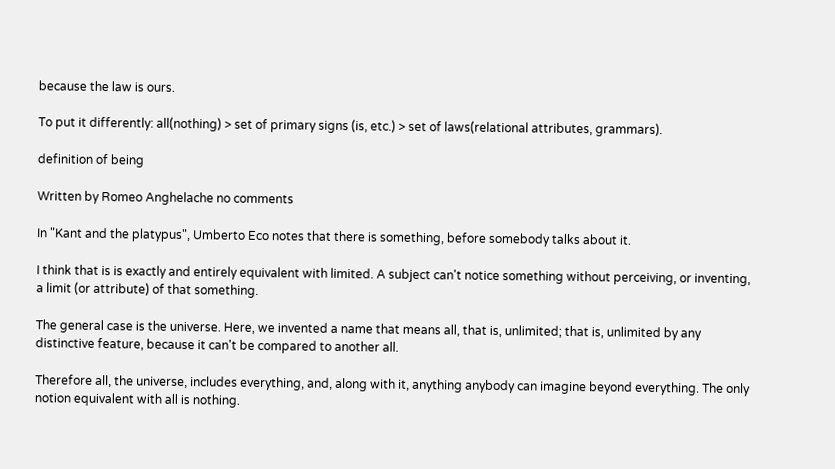because the law is ours.

To put it differently: all(nothing) > set of primary signs (is, etc.) > set of laws(relational attributes, grammars).

definition of being

Written by Romeo Anghelache no comments

In "Kant and the platypus", Umberto Eco notes that there is something, before somebody talks about it.

I think that is is exactly and entirely equivalent with limited. A subject can't notice something without perceiving, or inventing, a limit (or attribute) of that something.

The general case is the universe. Here, we invented a name that means all, that is, unlimited; that is, unlimited by any distinctive feature, because it can't be compared to another all.

Therefore all, the universe, includes everything, and, along with it, anything anybody can imagine beyond everything. The only notion equivalent with all is nothing.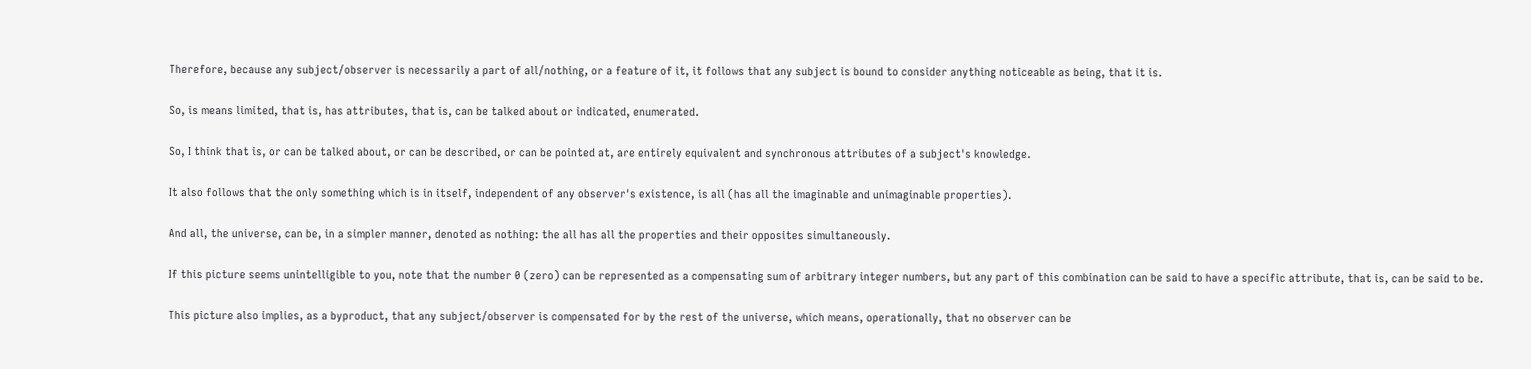Therefore, because any subject/observer is necessarily a part of all/nothing, or a feature of it, it follows that any subject is bound to consider anything noticeable as being, that it is.

So, is means limited, that is, has attributes, that is, can be talked about or indicated, enumerated.

So, I think that is, or can be talked about, or can be described, or can be pointed at, are entirely equivalent and synchronous attributes of a subject's knowledge.

It also follows that the only something which is in itself, independent of any observer's existence, is all (has all the imaginable and unimaginable properties).

And all, the universe, can be, in a simpler manner, denoted as nothing: the all has all the properties and their opposites simultaneously.

If this picture seems unintelligible to you, note that the number 0 (zero) can be represented as a compensating sum of arbitrary integer numbers, but any part of this combination can be said to have a specific attribute, that is, can be said to be.

This picture also implies, as a byproduct, that any subject/observer is compensated for by the rest of the universe, which means, operationally, that no observer can be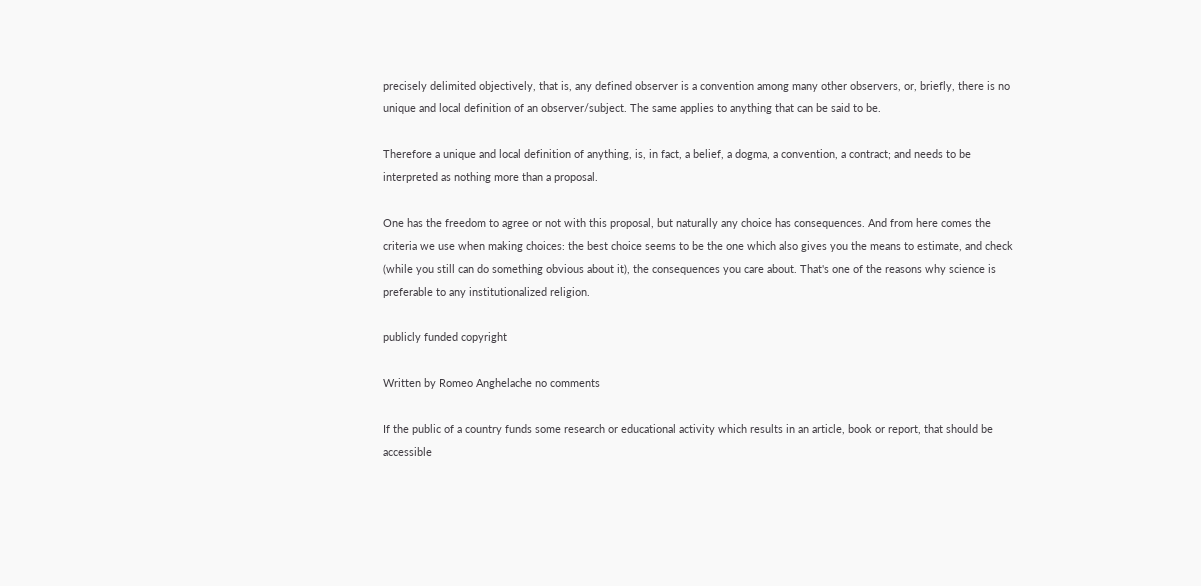precisely delimited objectively, that is, any defined observer is a convention among many other observers, or, briefly, there is no unique and local definition of an observer/subject. The same applies to anything that can be said to be.

Therefore a unique and local definition of anything, is, in fact, a belief, a dogma, a convention, a contract; and needs to be interpreted as nothing more than a proposal.

One has the freedom to agree or not with this proposal, but naturally any choice has consequences. And from here comes the criteria we use when making choices: the best choice seems to be the one which also gives you the means to estimate, and check (while you still can do something obvious about it), the consequences you care about. That's one of the reasons why science is preferable to any institutionalized religion.

publicly funded copyright

Written by Romeo Anghelache no comments

If the public of a country funds some research or educational activity which results in an article, book or report, that should be accessible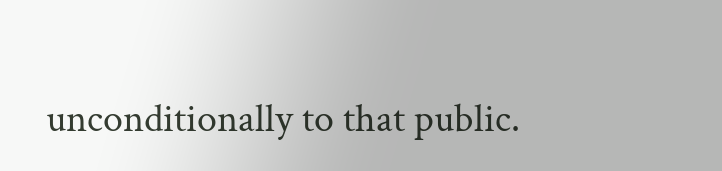unconditionally to that public.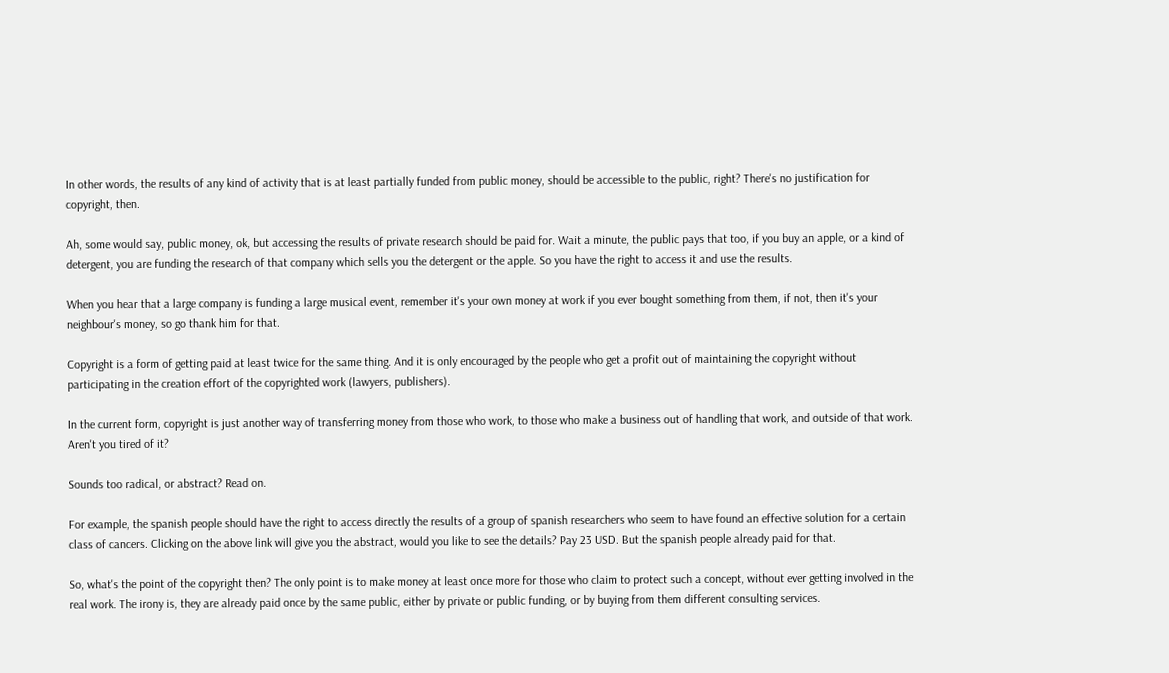In other words, the results of any kind of activity that is at least partially funded from public money, should be accessible to the public, right? There's no justification for copyright, then.

Ah, some would say, public money, ok, but accessing the results of private research should be paid for. Wait a minute, the public pays that too, if you buy an apple, or a kind of detergent, you are funding the research of that company which sells you the detergent or the apple. So you have the right to access it and use the results.

When you hear that a large company is funding a large musical event, remember it's your own money at work if you ever bought something from them, if not, then it's your neighbour's money, so go thank him for that.

Copyright is a form of getting paid at least twice for the same thing. And it is only encouraged by the people who get a profit out of maintaining the copyright without participating in the creation effort of the copyrighted work (lawyers, publishers).

In the current form, copyright is just another way of transferring money from those who work, to those who make a business out of handling that work, and outside of that work. Aren't you tired of it?

Sounds too radical, or abstract? Read on.

For example, the spanish people should have the right to access directly the results of a group of spanish researchers who seem to have found an effective solution for a certain class of cancers. Clicking on the above link will give you the abstract, would you like to see the details? Pay 23 USD. But the spanish people already paid for that.

So, what's the point of the copyright then? The only point is to make money at least once more for those who claim to protect such a concept, without ever getting involved in the real work. The irony is, they are already paid once by the same public, either by private or public funding, or by buying from them different consulting services.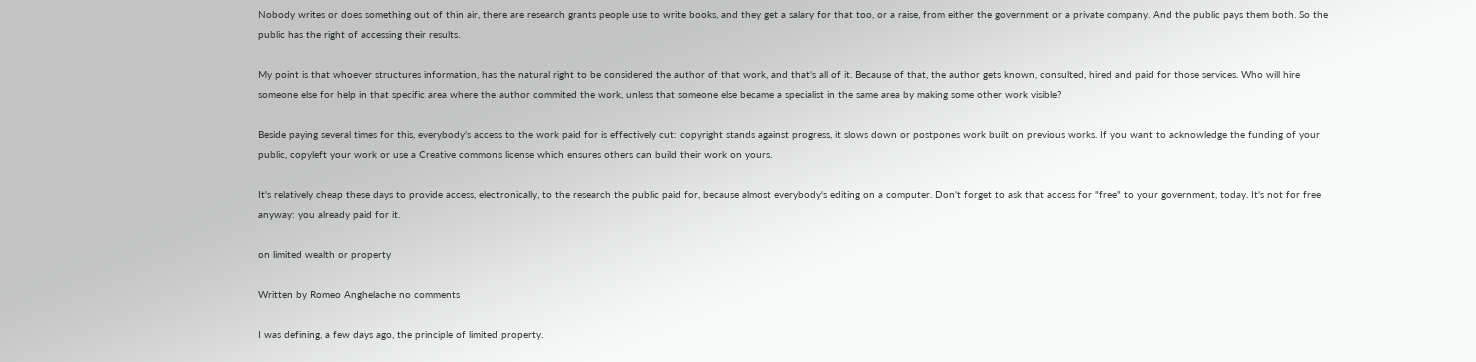Nobody writes or does something out of thin air, there are research grants people use to write books, and they get a salary for that too, or a raise, from either the government or a private company. And the public pays them both. So the public has the right of accessing their results.

My point is that whoever structures information, has the natural right to be considered the author of that work, and that's all of it. Because of that, the author gets known, consulted, hired and paid for those services. Who will hire someone else for help in that specific area where the author commited the work, unless that someone else became a specialist in the same area by making some other work visible?

Beside paying several times for this, everybody's access to the work paid for is effectively cut: copyright stands against progress, it slows down or postpones work built on previous works. If you want to acknowledge the funding of your public, copyleft your work or use a Creative commons license which ensures others can build their work on yours.

It's relatively cheap these days to provide access, electronically, to the research the public paid for, because almost everybody's editing on a computer. Don't forget to ask that access for "free" to your government, today. It's not for free anyway: you already paid for it.

on limited wealth or property

Written by Romeo Anghelache no comments

I was defining, a few days ago, the principle of limited property.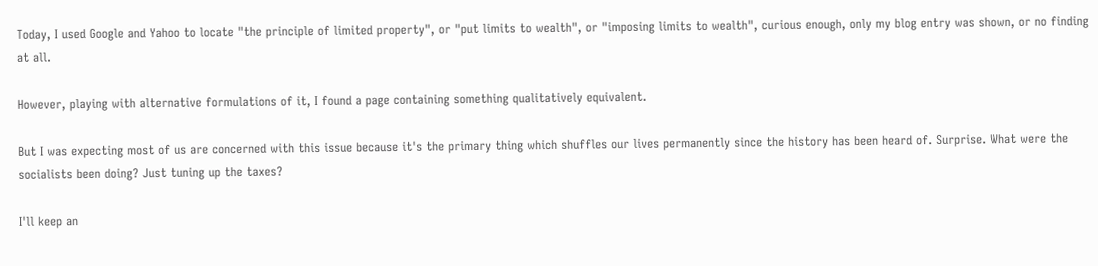Today, I used Google and Yahoo to locate "the principle of limited property", or "put limits to wealth", or "imposing limits to wealth", curious enough, only my blog entry was shown, or no finding at all.

However, playing with alternative formulations of it, I found a page containing something qualitatively equivalent.

But I was expecting most of us are concerned with this issue because it's the primary thing which shuffles our lives permanently since the history has been heard of. Surprise. What were the socialists been doing? Just tuning up the taxes?

I'll keep an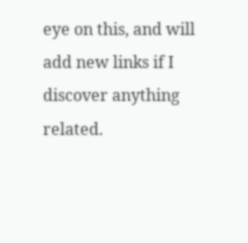eye on this, and will add new links if I discover anything related.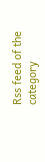Rss feed of the category